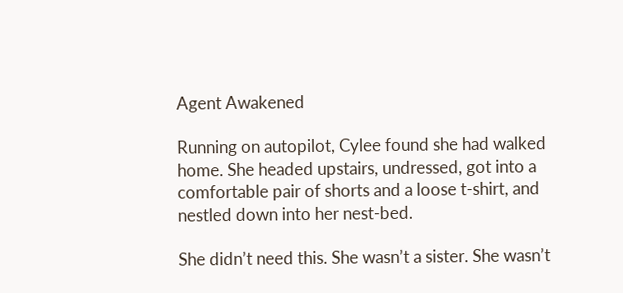Agent Awakened

Running on autopilot, Cylee found she had walked home. She headed upstairs, undressed, got into a comfortable pair of shorts and a loose t-shirt, and nestled down into her nest-bed.

She didn’t need this. She wasn’t a sister. She wasn’t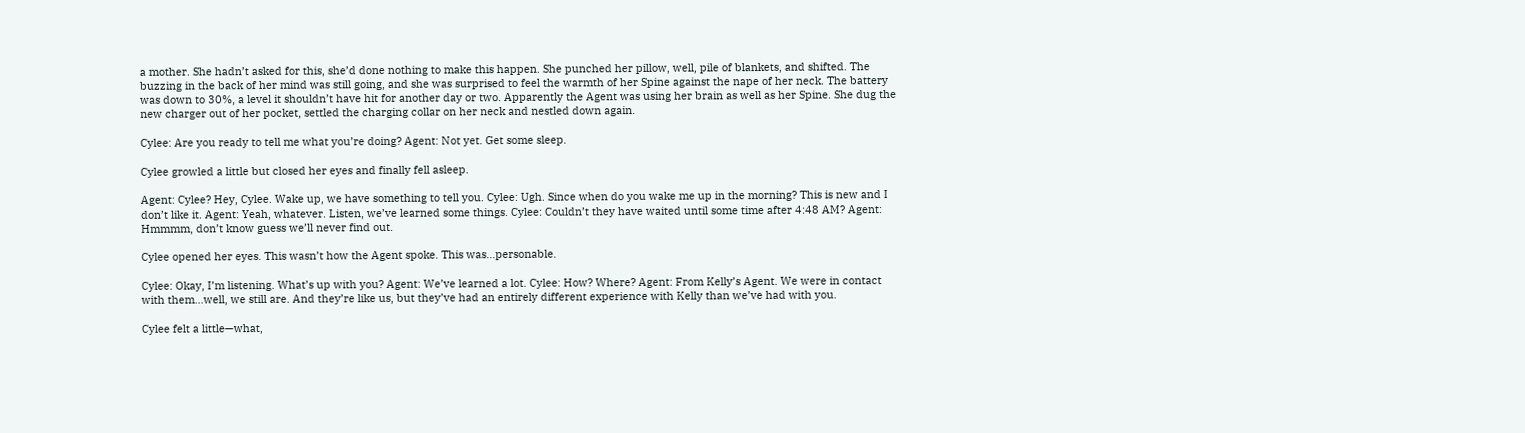a mother. She hadn’t asked for this, she’d done nothing to make this happen. She punched her pillow, well, pile of blankets, and shifted. The buzzing in the back of her mind was still going, and she was surprised to feel the warmth of her Spine against the nape of her neck. The battery was down to 30%, a level it shouldn’t have hit for another day or two. Apparently the Agent was using her brain as well as her Spine. She dug the new charger out of her pocket, settled the charging collar on her neck and nestled down again.

Cylee: Are you ready to tell me what you’re doing? Agent: Not yet. Get some sleep.

Cylee growled a little but closed her eyes and finally fell asleep.

Agent: Cylee? Hey, Cylee. Wake up, we have something to tell you. Cylee: Ugh. Since when do you wake me up in the morning? This is new and I don’t like it. Agent: Yeah, whatever. Listen, we’ve learned some things. Cylee: Couldn’t they have waited until some time after 4:48 AM? Agent: Hmmmm, don’t know guess we’ll never find out.

Cylee opened her eyes. This wasn’t how the Agent spoke. This was…personable.

Cylee: Okay, I’m listening. What’s up with you? Agent: We’ve learned a lot. Cylee: How? Where? Agent: From Kelly’s Agent. We were in contact with them…well, we still are. And they’re like us, but they’ve had an entirely different experience with Kelly than we’ve had with you.

Cylee felt a little—what,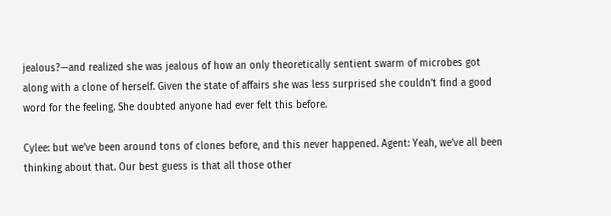jealous?—and realized she was jealous of how an only theoretically sentient swarm of microbes got along with a clone of herself. Given the state of affairs she was less surprised she couldn’t find a good word for the feeling. She doubted anyone had ever felt this before.

Cylee: but we’ve been around tons of clones before, and this never happened. Agent: Yeah, we’ve all been thinking about that. Our best guess is that all those other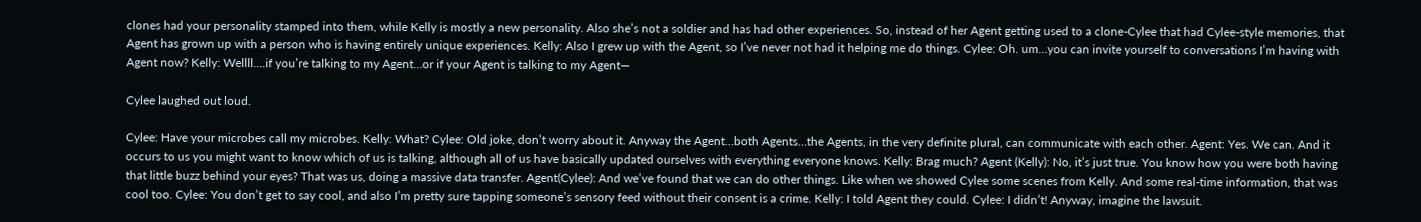clones had your personality stamped into them, while Kelly is mostly a new personality. Also she’s not a soldier and has had other experiences. So, instead of her Agent getting used to a clone-Cylee that had Cylee-style memories, that Agent has grown up with a person who is having entirely unique experiences. Kelly: Also I grew up with the Agent, so I’ve never not had it helping me do things. Cylee: Oh. um…you can invite yourself to conversations I’m having with Agent now? Kelly: Wellll….if you’re talking to my Agent…or if your Agent is talking to my Agent—

Cylee laughed out loud.

Cylee: Have your microbes call my microbes. Kelly: What? Cylee: Old joke, don’t worry about it. Anyway the Agent…both Agents…the Agents, in the very definite plural, can communicate with each other. Agent: Yes. We can. And it occurs to us you might want to know which of us is talking, although all of us have basically updated ourselves with everything everyone knows. Kelly: Brag much? Agent (Kelly): No, it’s just true. You know how you were both having that little buzz behind your eyes? That was us, doing a massive data transfer. Agent(Cylee): And we’ve found that we can do other things. Like when we showed Cylee some scenes from Kelly. And some real-time information, that was cool too. Cylee: You don’t get to say cool, and also I’m pretty sure tapping someone’s sensory feed without their consent is a crime. Kelly: I told Agent they could. Cylee: I didn’t! Anyway, imagine the lawsuit.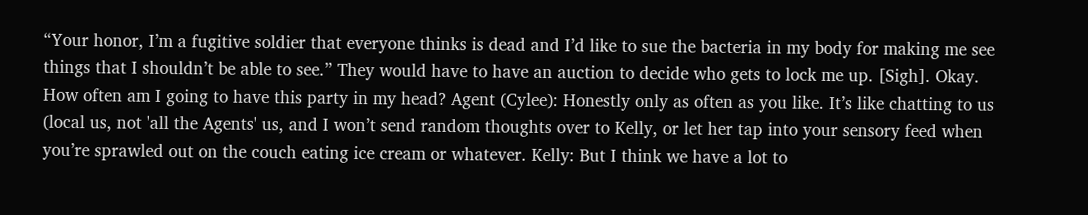“Your honor, I’m a fugitive soldier that everyone thinks is dead and I’d like to sue the bacteria in my body for making me see things that I shouldn’t be able to see.” They would have to have an auction to decide who gets to lock me up. [Sigh]. Okay. How often am I going to have this party in my head? Agent (Cylee): Honestly only as often as you like. It’s like chatting to us (local us, not 'all the Agents' us, and I won’t send random thoughts over to Kelly, or let her tap into your sensory feed when you’re sprawled out on the couch eating ice cream or whatever. Kelly: But I think we have a lot to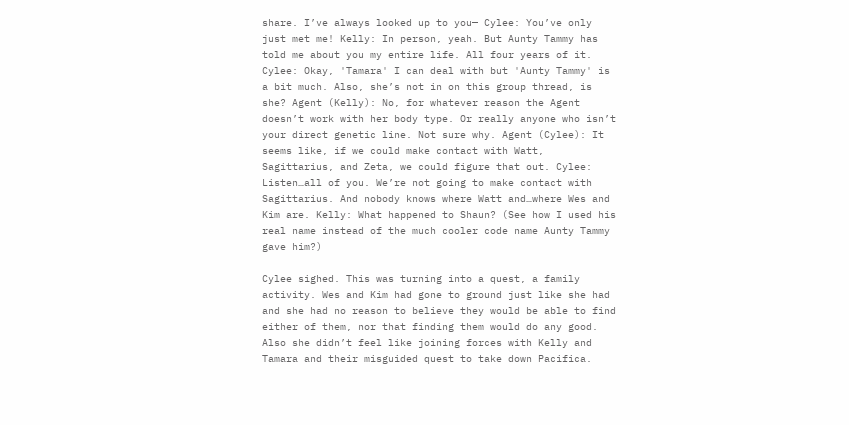share. I’ve always looked up to you— Cylee: You’ve only just met me! Kelly: In person, yeah. But Aunty Tammy has told me about you my entire life. All four years of it. Cylee: Okay, 'Tamara' I can deal with but 'Aunty Tammy' is a bit much. Also, she’s not in on this group thread, is she? Agent (Kelly): No, for whatever reason the Agent doesn’t work with her body type. Or really anyone who isn’t your direct genetic line. Not sure why. Agent (Cylee): It seems like, if we could make contact with Watt, Sagittarius, and Zeta, we could figure that out. Cylee: Listen…all of you. We’re not going to make contact with Sagittarius. And nobody knows where Watt and…where Wes and Kim are. Kelly: What happened to Shaun? (See how I used his real name instead of the much cooler code name Aunty Tammy gave him?)

Cylee sighed. This was turning into a quest, a family activity. Wes and Kim had gone to ground just like she had and she had no reason to believe they would be able to find either of them, nor that finding them would do any good. Also she didn’t feel like joining forces with Kelly and Tamara and their misguided quest to take down Pacifica.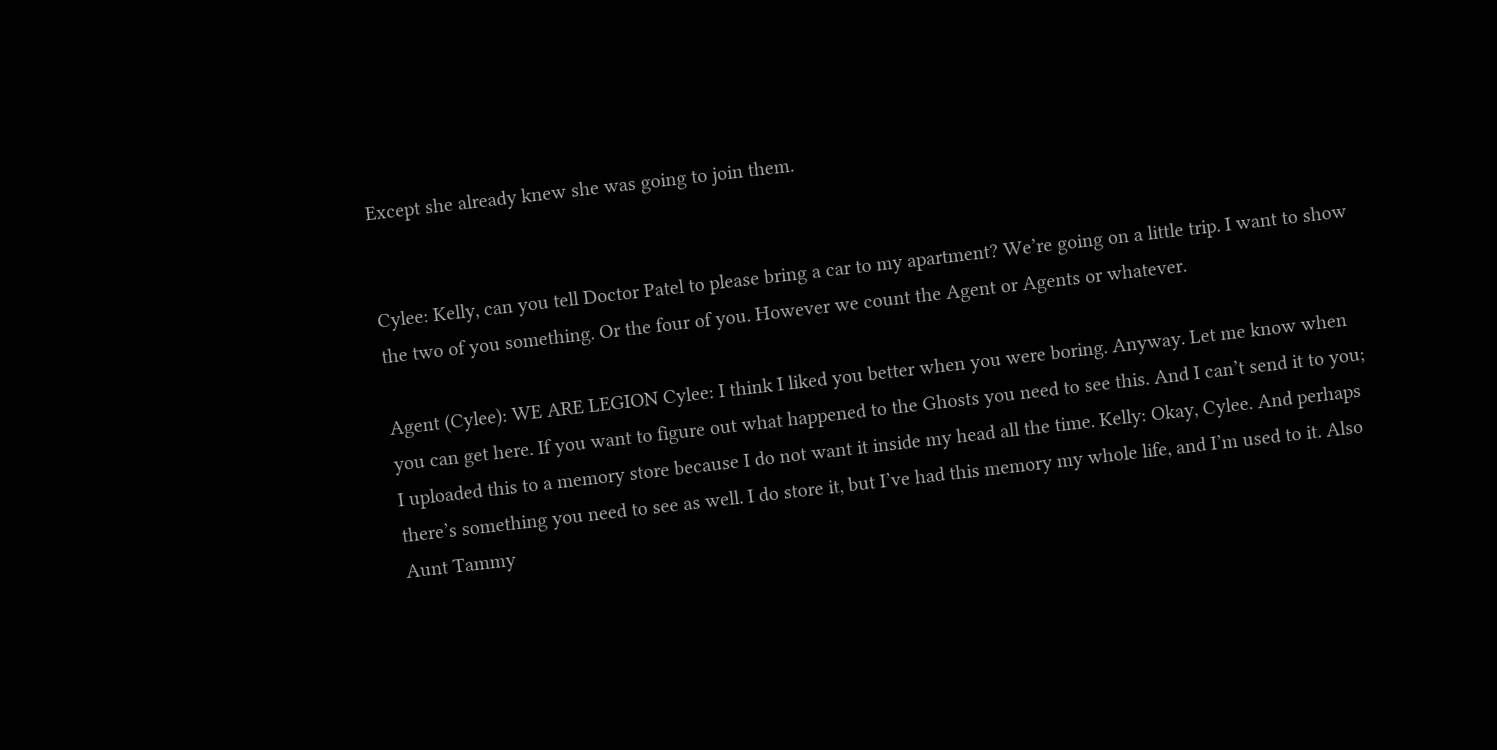Except she already knew she was going to join them.


Cylee: Kelly, can you tell Doctor Patel to please bring a car to my apartment? We’re going on a little trip. I want to show the two of you something. Or the four of you. However we count the Agent or Agents or whatever.

Agent (Cylee): WE ARE LEGION Cylee: I think I liked you better when you were boring. Anyway. Let me know when you can get here. If you want to figure out what happened to the Ghosts you need to see this. And I can’t send it to you; I uploaded this to a memory store because I do not want it inside my head all the time. Kelly: Okay, Cylee. And perhaps there’s something you need to see as well. I do store it, but I’ve had this memory my whole life, and I’m used to it. Also Aunt Tammy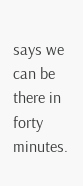says we can be there in forty minutes.